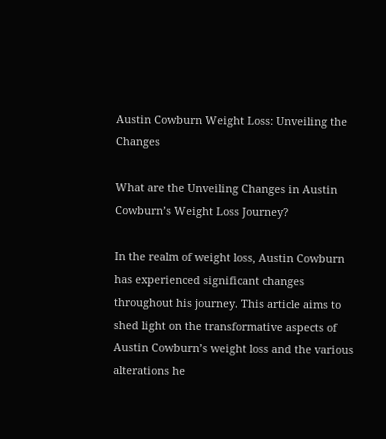Austin Cowburn Weight Loss: Unveiling the Changes

What are the Unveiling Changes in Austin Cowburn’s Weight Loss Journey?

In the realm of weight loss, Austin Cowburn has experienced significant changes throughout his journey. This article aims to shed light on the transformative aspects of Austin Cowburn’s weight loss and the various alterations he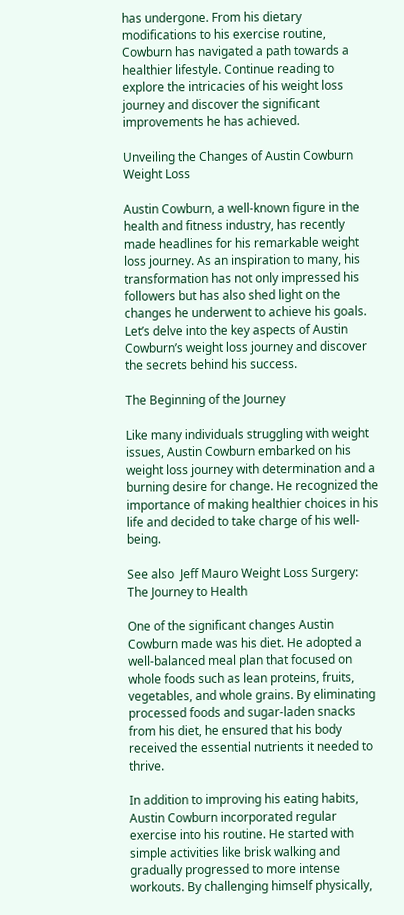has undergone. From his dietary modifications to his exercise routine, Cowburn has navigated a path towards a healthier lifestyle. Continue reading to explore the intricacies of his weight loss journey and discover the significant improvements he has achieved.

Unveiling the Changes of Austin Cowburn Weight Loss

Austin Cowburn, a well-known figure in the health and fitness industry, has recently made headlines for his remarkable weight loss journey. As an inspiration to many, his transformation has not only impressed his followers but has also shed light on the changes he underwent to achieve his goals. Let’s delve into the key aspects of Austin Cowburn’s weight loss journey and discover the secrets behind his success.

The Beginning of the Journey

Like many individuals struggling with weight issues, Austin Cowburn embarked on his weight loss journey with determination and a burning desire for change. He recognized the importance of making healthier choices in his life and decided to take charge of his well-being.

See also  Jeff Mauro Weight Loss Surgery: The Journey to Health

One of the significant changes Austin Cowburn made was his diet. He adopted a well-balanced meal plan that focused on whole foods such as lean proteins, fruits, vegetables, and whole grains. By eliminating processed foods and sugar-laden snacks from his diet, he ensured that his body received the essential nutrients it needed to thrive.

In addition to improving his eating habits, Austin Cowburn incorporated regular exercise into his routine. He started with simple activities like brisk walking and gradually progressed to more intense workouts. By challenging himself physically,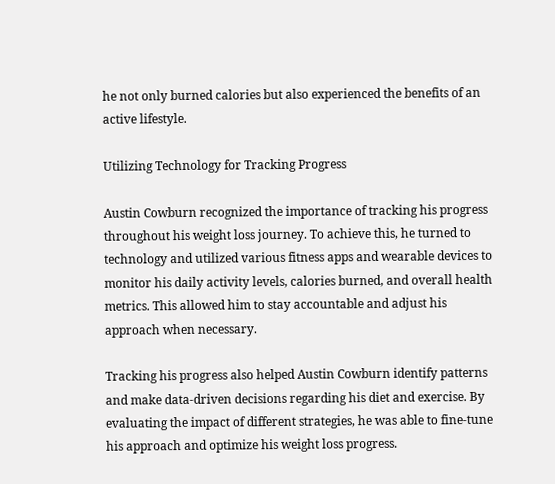he not only burned calories but also experienced the benefits of an active lifestyle.

Utilizing Technology for Tracking Progress

Austin Cowburn recognized the importance of tracking his progress throughout his weight loss journey. To achieve this, he turned to technology and utilized various fitness apps and wearable devices to monitor his daily activity levels, calories burned, and overall health metrics. This allowed him to stay accountable and adjust his approach when necessary.

Tracking his progress also helped Austin Cowburn identify patterns and make data-driven decisions regarding his diet and exercise. By evaluating the impact of different strategies, he was able to fine-tune his approach and optimize his weight loss progress.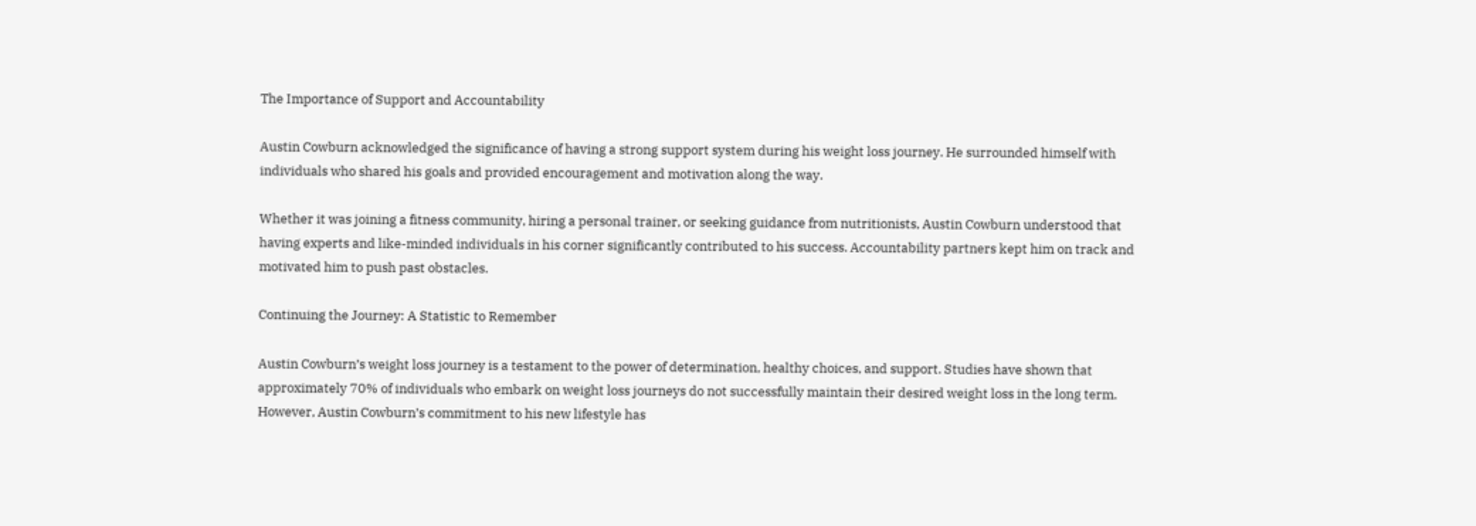The Importance of Support and Accountability

Austin Cowburn acknowledged the significance of having a strong support system during his weight loss journey. He surrounded himself with individuals who shared his goals and provided encouragement and motivation along the way.

Whether it was joining a fitness community, hiring a personal trainer, or seeking guidance from nutritionists, Austin Cowburn understood that having experts and like-minded individuals in his corner significantly contributed to his success. Accountability partners kept him on track and motivated him to push past obstacles.

Continuing the Journey: A Statistic to Remember

Austin Cowburn’s weight loss journey is a testament to the power of determination, healthy choices, and support. Studies have shown that approximately 70% of individuals who embark on weight loss journeys do not successfully maintain their desired weight loss in the long term. However, Austin Cowburn’s commitment to his new lifestyle has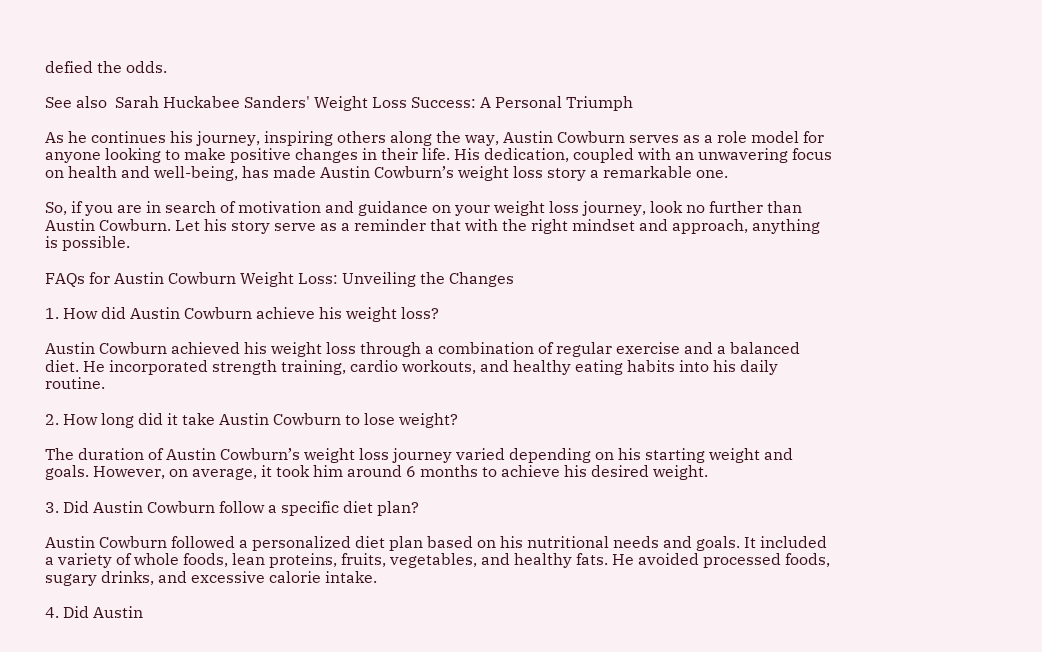defied the odds.

See also  Sarah Huckabee Sanders' Weight Loss Success: A Personal Triumph

As he continues his journey, inspiring others along the way, Austin Cowburn serves as a role model for anyone looking to make positive changes in their life. His dedication, coupled with an unwavering focus on health and well-being, has made Austin Cowburn’s weight loss story a remarkable one.

So, if you are in search of motivation and guidance on your weight loss journey, look no further than Austin Cowburn. Let his story serve as a reminder that with the right mindset and approach, anything is possible.

FAQs for Austin Cowburn Weight Loss: Unveiling the Changes

1. How did Austin Cowburn achieve his weight loss?

Austin Cowburn achieved his weight loss through a combination of regular exercise and a balanced diet. He incorporated strength training, cardio workouts, and healthy eating habits into his daily routine.

2. How long did it take Austin Cowburn to lose weight?

The duration of Austin Cowburn’s weight loss journey varied depending on his starting weight and goals. However, on average, it took him around 6 months to achieve his desired weight.

3. Did Austin Cowburn follow a specific diet plan?

Austin Cowburn followed a personalized diet plan based on his nutritional needs and goals. It included a variety of whole foods, lean proteins, fruits, vegetables, and healthy fats. He avoided processed foods, sugary drinks, and excessive calorie intake.

4. Did Austin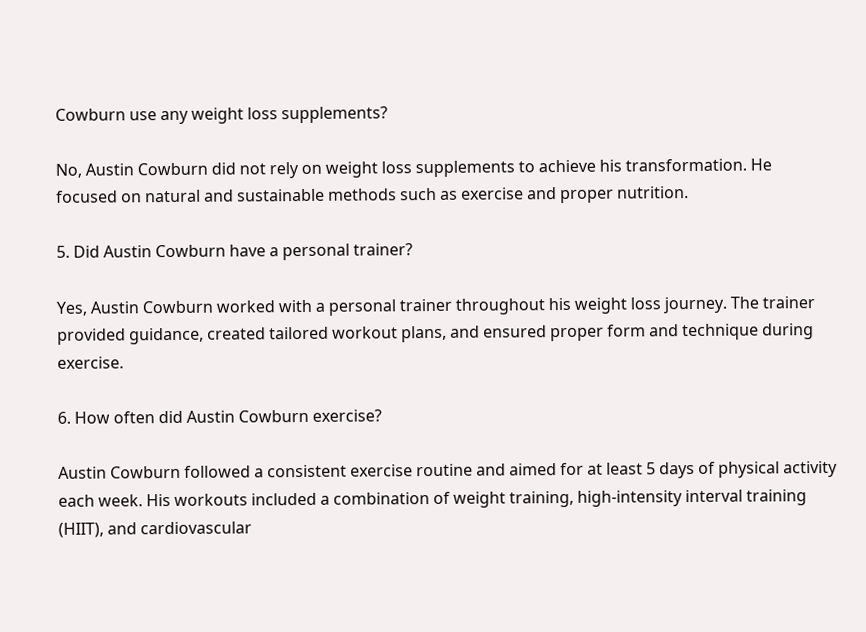Cowburn use any weight loss supplements?

No, Austin Cowburn did not rely on weight loss supplements to achieve his transformation. He focused on natural and sustainable methods such as exercise and proper nutrition.

5. Did Austin Cowburn have a personal trainer?

Yes, Austin Cowburn worked with a personal trainer throughout his weight loss journey. The trainer provided guidance, created tailored workout plans, and ensured proper form and technique during exercise.

6. How often did Austin Cowburn exercise?

Austin Cowburn followed a consistent exercise routine and aimed for at least 5 days of physical activity each week. His workouts included a combination of weight training, high-intensity interval training (HIIT), and cardiovascular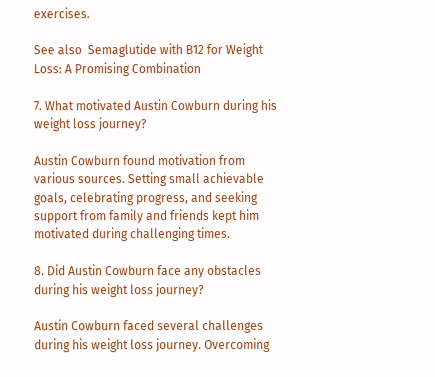exercises.

See also  Semaglutide with B12 for Weight Loss: A Promising Combination

7. What motivated Austin Cowburn during his weight loss journey?

Austin Cowburn found motivation from various sources. Setting small achievable goals, celebrating progress, and seeking support from family and friends kept him motivated during challenging times.

8. Did Austin Cowburn face any obstacles during his weight loss journey?

Austin Cowburn faced several challenges during his weight loss journey. Overcoming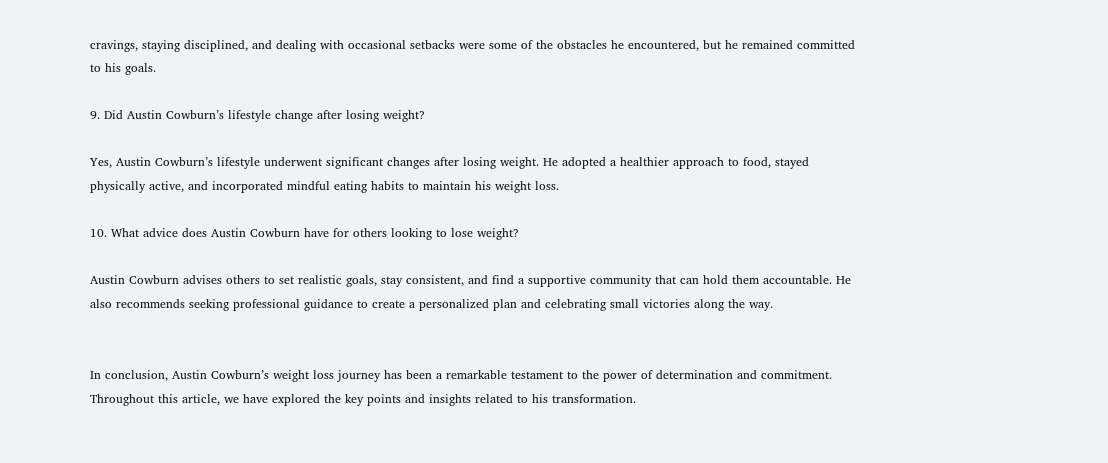cravings, staying disciplined, and dealing with occasional setbacks were some of the obstacles he encountered, but he remained committed to his goals.

9. Did Austin Cowburn’s lifestyle change after losing weight?

Yes, Austin Cowburn’s lifestyle underwent significant changes after losing weight. He adopted a healthier approach to food, stayed physically active, and incorporated mindful eating habits to maintain his weight loss.

10. What advice does Austin Cowburn have for others looking to lose weight?

Austin Cowburn advises others to set realistic goals, stay consistent, and find a supportive community that can hold them accountable. He also recommends seeking professional guidance to create a personalized plan and celebrating small victories along the way.


In conclusion, Austin Cowburn’s weight loss journey has been a remarkable testament to the power of determination and commitment. Throughout this article, we have explored the key points and insights related to his transformation.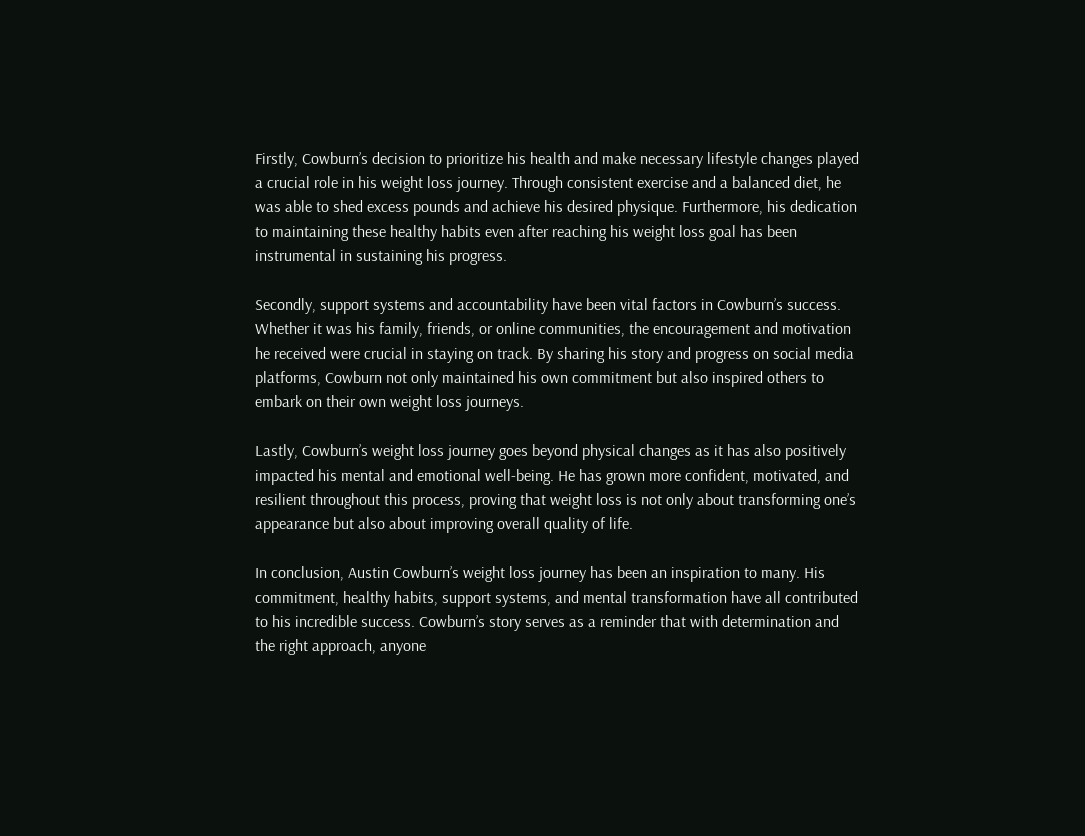Firstly, Cowburn’s decision to prioritize his health and make necessary lifestyle changes played a crucial role in his weight loss journey. Through consistent exercise and a balanced diet, he was able to shed excess pounds and achieve his desired physique. Furthermore, his dedication to maintaining these healthy habits even after reaching his weight loss goal has been instrumental in sustaining his progress.

Secondly, support systems and accountability have been vital factors in Cowburn’s success. Whether it was his family, friends, or online communities, the encouragement and motivation he received were crucial in staying on track. By sharing his story and progress on social media platforms, Cowburn not only maintained his own commitment but also inspired others to embark on their own weight loss journeys.

Lastly, Cowburn’s weight loss journey goes beyond physical changes as it has also positively impacted his mental and emotional well-being. He has grown more confident, motivated, and resilient throughout this process, proving that weight loss is not only about transforming one’s appearance but also about improving overall quality of life.

In conclusion, Austin Cowburn’s weight loss journey has been an inspiration to many. His commitment, healthy habits, support systems, and mental transformation have all contributed to his incredible success. Cowburn’s story serves as a reminder that with determination and the right approach, anyone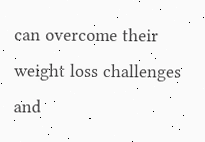can overcome their weight loss challenges and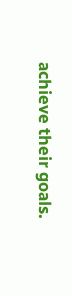achieve their goals.